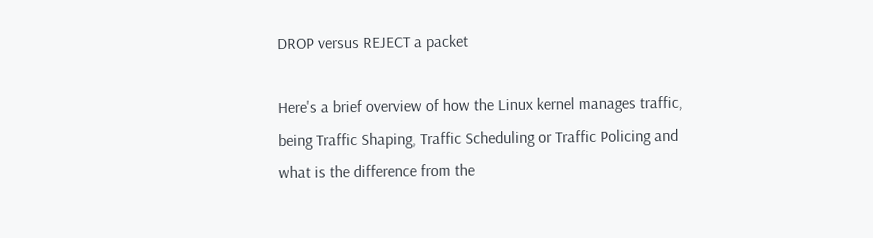DROP versus REJECT a packet

Here's a brief overview of how the Linux kernel manages traffic,  being Traffic Shaping, Traffic Scheduling or Traffic Policing and what is the difference from the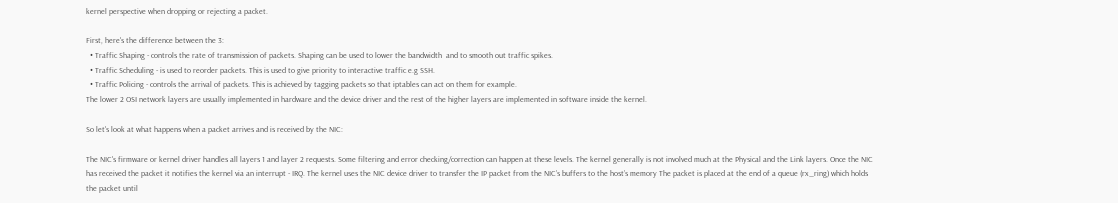kernel perspective when dropping or rejecting a packet.

First, here's the difference between the 3:
  • Traffic Shaping - controls the rate of transmission of packets. Shaping can be used to lower the bandwidth  and to smooth out traffic spikes.
  • Traffic Scheduling - is used to reorder packets. This is used to give priority to interactive traffic e.g SSH.
  • Traffic Policing - controls the arrival of packets. This is achieved by tagging packets so that iptables can act on them for example.
The lower 2 OSI network layers are usually implemented in hardware and the device driver and the rest of the higher layers are implemented in software inside the kernel.

So let's look at what happens when a packet arrives and is received by the NIC:

The NIC's firmware or kernel driver handles all layers 1 and layer 2 requests. Some filtering and error checking/correction can happen at these levels. The kernel generally is not involved much at the Physical and the Link layers. Once the NIC has received the packet it notifies the kernel via an interrupt - IRQ. The kernel uses the NIC device driver to transfer the IP packet from the NIC’s buffers to the host’s memory The packet is placed at the end of a queue (rx_ring) which holds the packet until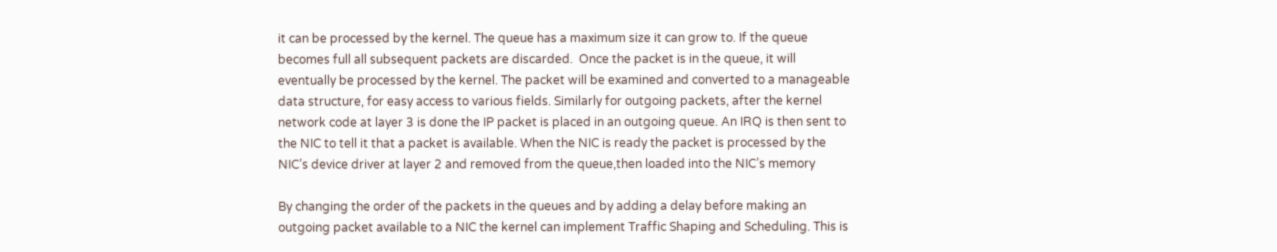it can be processed by the kernel. The queue has a maximum size it can grow to. If the queue becomes full all subsequent packets are discarded.  Once the packet is in the queue, it will eventually be processed by the kernel. The packet will be examined and converted to a manageable data structure, for easy access to various fields. Similarly for outgoing packets, after the kernel network code at layer 3 is done the IP packet is placed in an outgoing queue. An IRQ is then sent to the NIC to tell it that a packet is available. When the NIC is ready the packet is processed by the NIC’s device driver at layer 2 and removed from the queue,then loaded into the NIC’s memory

By changing the order of the packets in the queues and by adding a delay before making an outgoing packet available to a NIC the kernel can implement Traffic Shaping and Scheduling. This is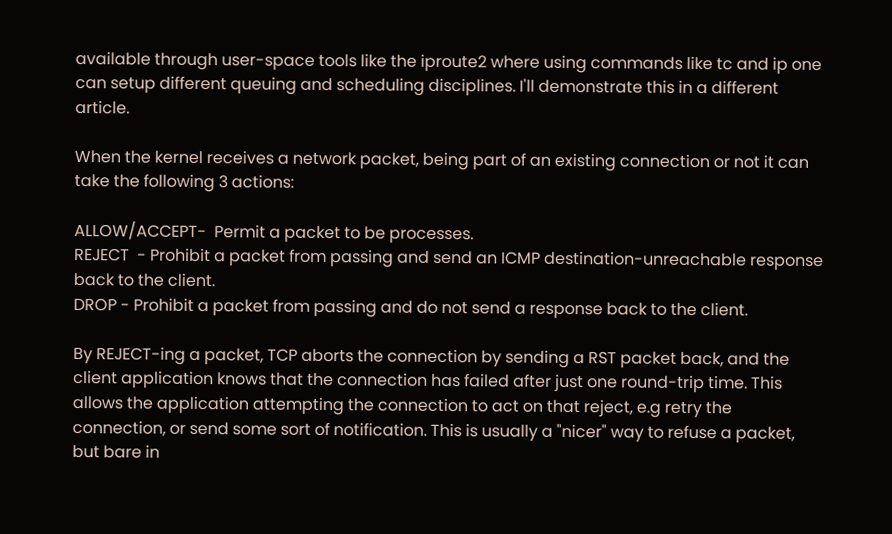available through user-space tools like the iproute2 where using commands like tc and ip one can setup different queuing and scheduling disciplines. I'll demonstrate this in a different article.

When the kernel receives a network packet, being part of an existing connection or not it can take the following 3 actions:

ALLOW/ACCEPT-  Permit a packet to be processes.
REJECT  - Prohibit a packet from passing and send an ICMP destination-unreachable response back to the client.
DROP - Prohibit a packet from passing and do not send a response back to the client.

By REJECT-ing a packet, TCP aborts the connection by sending a RST packet back, and the client application knows that the connection has failed after just one round-trip time. This allows the application attempting the connection to act on that reject, e.g retry the connection, or send some sort of notification. This is usually a "nicer" way to refuse a packet, but bare in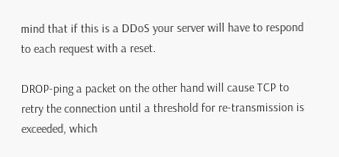mind that if this is a DDoS your server will have to respond to each request with a reset.

DROP-ping a packet on the other hand will cause TCP to retry the connection until a threshold for re-transmission is exceeded, which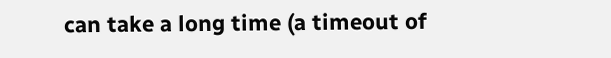can take a long time (a timeout of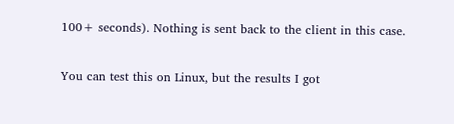100+ seconds). Nothing is sent back to the client in this case.

You can test this on Linux, but the results I got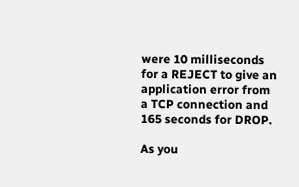were 10 milliseconds  for a REJECT to give an application error from a TCP connection and 165 seconds for DROP.

As you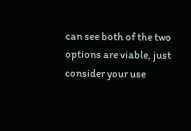can see both of the two options are viable, just consider your use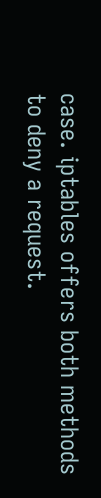case. iptables offers both methods to deny a request.